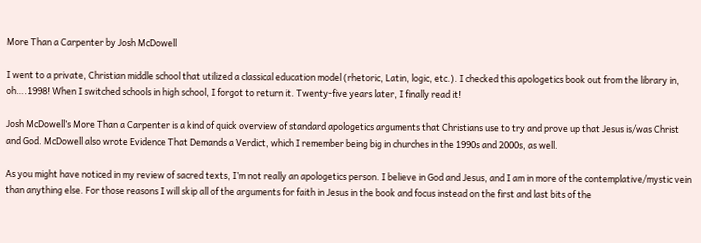More Than a Carpenter by Josh McDowell

I went to a private, Christian middle school that utilized a classical education model (rhetoric, Latin, logic, etc.). I checked this apologetics book out from the library in, oh….1998! When I switched schools in high school, I forgot to return it. Twenty-five years later, I finally read it!

Josh McDowell’s More Than a Carpenter is a kind of quick overview of standard apologetics arguments that Christians use to try and prove up that Jesus is/was Christ and God. McDowell also wrote Evidence That Demands a Verdict, which I remember being big in churches in the 1990s and 2000s, as well.

As you might have noticed in my review of sacred texts, I’m not really an apologetics person. I believe in God and Jesus, and I am in more of the contemplative/mystic vein than anything else. For those reasons I will skip all of the arguments for faith in Jesus in the book and focus instead on the first and last bits of the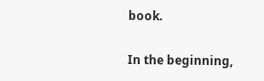book.

In the beginning,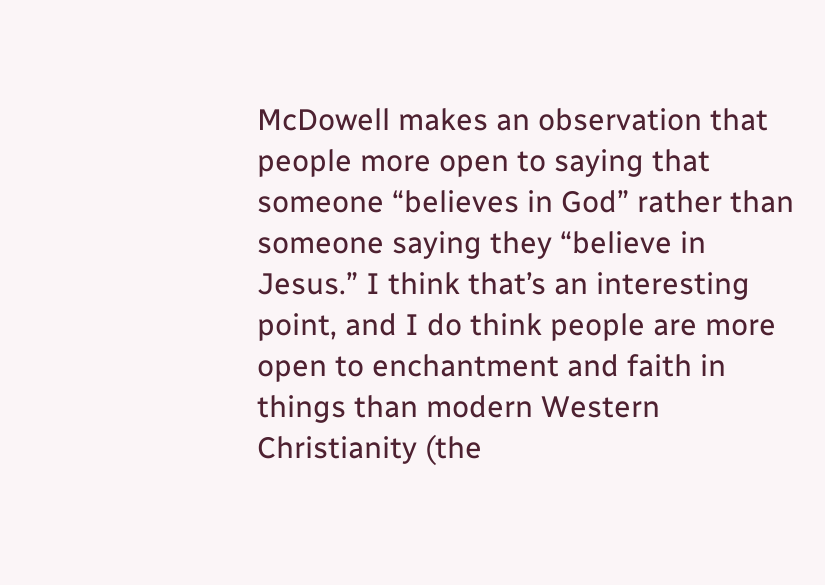McDowell makes an observation that people more open to saying that someone “believes in God” rather than someone saying they “believe in Jesus.” I think that’s an interesting point, and I do think people are more open to enchantment and faith in things than modern Western Christianity (the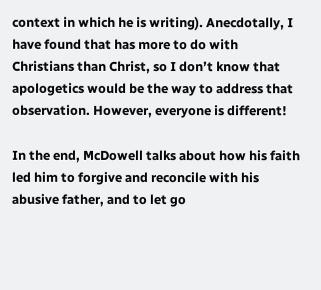context in which he is writing). Anecdotally, I have found that has more to do with Christians than Christ, so I don’t know that apologetics would be the way to address that observation. However, everyone is different!

In the end, McDowell talks about how his faith led him to forgive and reconcile with his abusive father, and to let go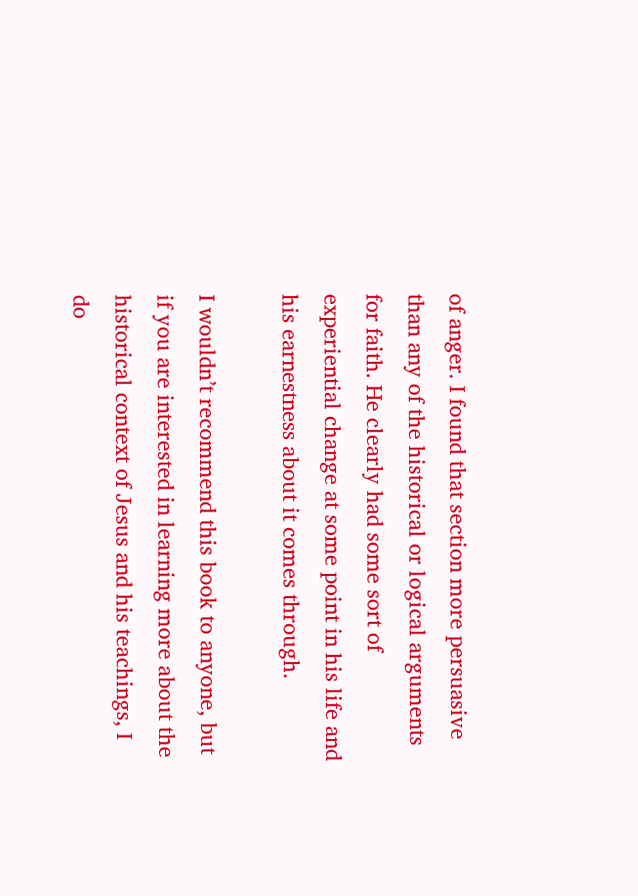of anger. I found that section more persuasive than any of the historical or logical arguments for faith. He clearly had some sort of experiential change at some point in his life and his earnestness about it comes through.

I wouldn’t recommend this book to anyone, but if you are interested in learning more about the historical context of Jesus and his teachings, I do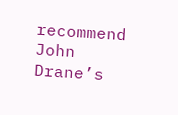recommend John Drane’s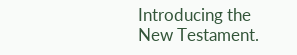Introducing the New Testament.